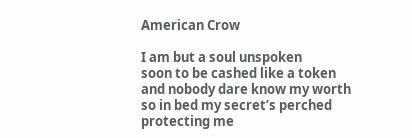American Crow

I am but a soul unspoken
soon to be cashed like a token
and nobody dare know my worth
so in bed my secret’s perched
protecting me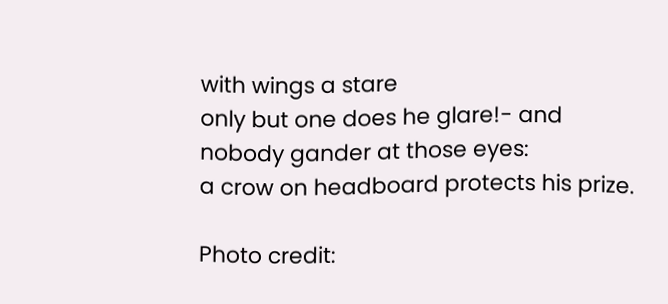with wings a stare
only but one does he glare!- and
nobody gander at those eyes:
a crow on headboard protects his prize.

Photo credit: